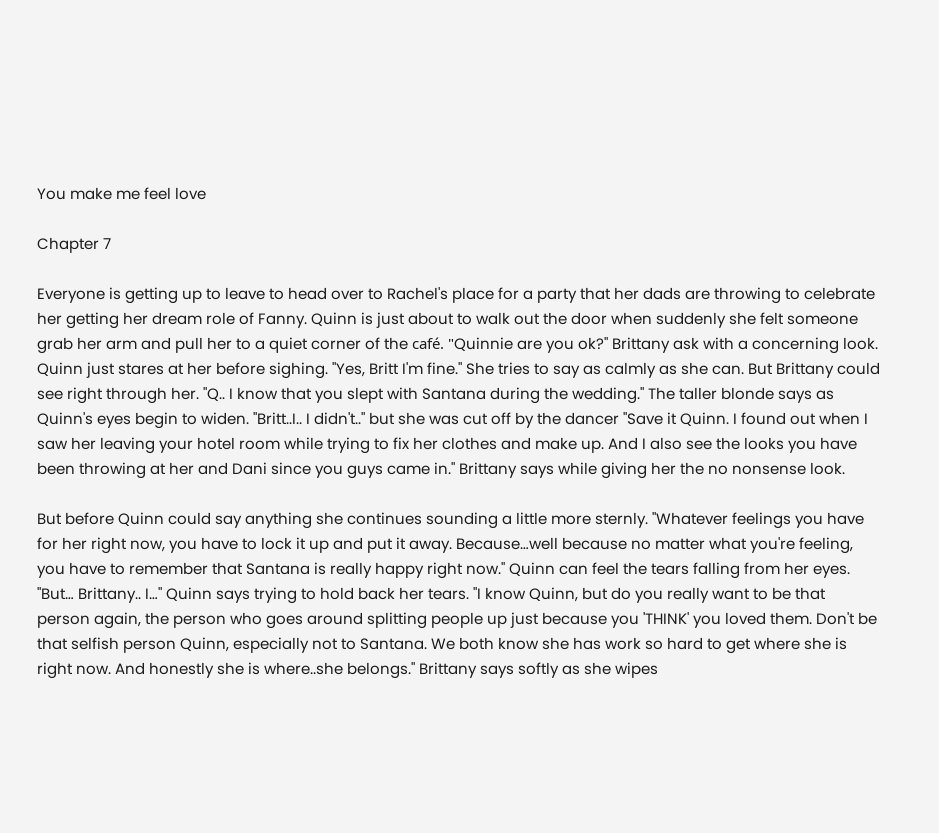You make me feel love

Chapter 7

Everyone is getting up to leave to head over to Rachel's place for a party that her dads are throwing to celebrate her getting her dream role of Fanny. Quinn is just about to walk out the door when suddenly she felt someone grab her arm and pull her to a quiet corner of the café. "Quinnie are you ok?" Brittany ask with a concerning look. Quinn just stares at her before sighing. "Yes, Britt I'm fine." She tries to say as calmly as she can. But Brittany could see right through her. "Q.. I know that you slept with Santana during the wedding." The taller blonde says as Quinn's eyes begin to widen. "Britt..I.. I didn't.." but she was cut off by the dancer "Save it Quinn. I found out when I saw her leaving your hotel room while trying to fix her clothes and make up. And I also see the looks you have been throwing at her and Dani since you guys came in." Brittany says while giving her the no nonsense look.

But before Quinn could say anything she continues sounding a little more sternly. "Whatever feelings you have for her right now, you have to lock it up and put it away. Because…well because no matter what you're feeling, you have to remember that Santana is really happy right now." Quinn can feel the tears falling from her eyes. "But… Brittany.. I…" Quinn says trying to hold back her tears. "I know Quinn, but do you really want to be that person again, the person who goes around splitting people up just because you 'THINK' you loved them. Don't be that selfish person Quinn, especially not to Santana. We both know she has work so hard to get where she is right now. And honestly she is where..she belongs." Brittany says softly as she wipes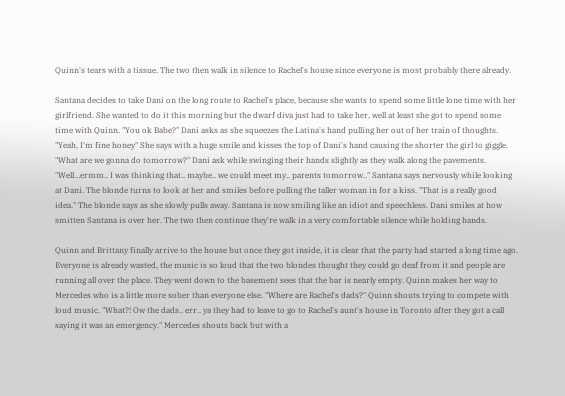Quinn's tears with a tissue. The two then walk in silence to Rachel's house since everyone is most probably there already.

Santana decides to take Dani on the long route to Rachel's place, because she wants to spend some little lone time with her girlfriend. She wanted to do it this morning but the dwarf diva just had to take her, well at least she got to spend some time with Quinn. "You ok Babe?" Dani asks as she squeezes the Latina's hand pulling her out of her train of thoughts. "Yeah, I'm fine honey" She says with a huge smile and kisses the top of Dani's hand causing the shorter the girl to giggle. "What are we gonna do tomorrow?" Dani ask while swinging their hands slightly as they walk along the pavements. "Well…ermm.. I was thinking that.. maybe.. we could meet my.. parents tomorrow.." Santana says nervously while looking at Dani. The blonde turns to look at her and smiles before pulling the taller woman in for a kiss. "That is a really good idea." The blonde says as she slowly pulls away. Santana is now smiling like an idiot and speechless. Dani smiles at how smitten Santana is over her. The two then continue they're walk in a very comfortable silence while holding hands.

Quinn and Brittany finally arrive to the house but once they got inside, it is clear that the party had started a long time ago. Everyone is already wasted, the music is so loud that the two blondes thought they could go deaf from it and people are running all over the place. They went down to the basement sees that the bar is nearly empty. Quinn makes her way to Mercedes who is a little more sober than everyone else. "Where are Rachel's dads?" Quinn shouts trying to compete with loud music. "What?! Ow the dads.. err.. ya they had to leave to go to Rachel's aunt's house in Toronto after they got a call saying it was an emergency." Mercedes shouts back but with a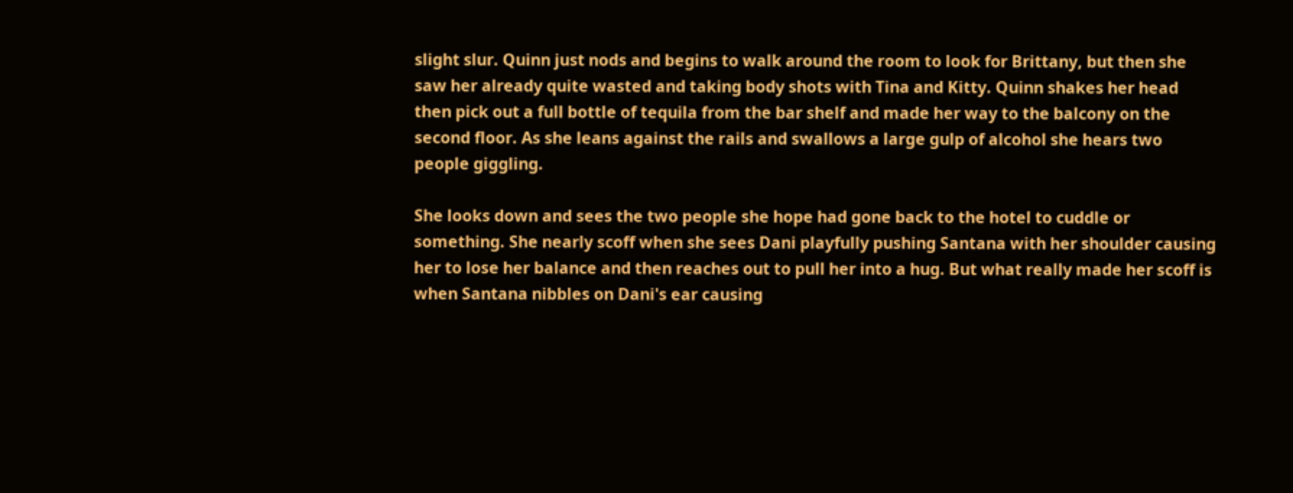slight slur. Quinn just nods and begins to walk around the room to look for Brittany, but then she saw her already quite wasted and taking body shots with Tina and Kitty. Quinn shakes her head then pick out a full bottle of tequila from the bar shelf and made her way to the balcony on the second floor. As she leans against the rails and swallows a large gulp of alcohol she hears two people giggling.

She looks down and sees the two people she hope had gone back to the hotel to cuddle or something. She nearly scoff when she sees Dani playfully pushing Santana with her shoulder causing her to lose her balance and then reaches out to pull her into a hug. But what really made her scoff is when Santana nibbles on Dani's ear causing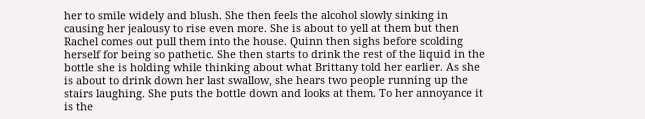her to smile widely and blush. She then feels the alcohol slowly sinking in causing her jealousy to rise even more. She is about to yell at them but then Rachel comes out pull them into the house. Quinn then sighs before scolding herself for being so pathetic. She then starts to drink the rest of the liquid in the bottle she is holding while thinking about what Brittany told her earlier. As she is about to drink down her last swallow, she hears two people running up the stairs laughing. She puts the bottle down and looks at them. To her annoyance it is the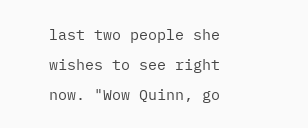last two people she wishes to see right now. "Wow Quinn, go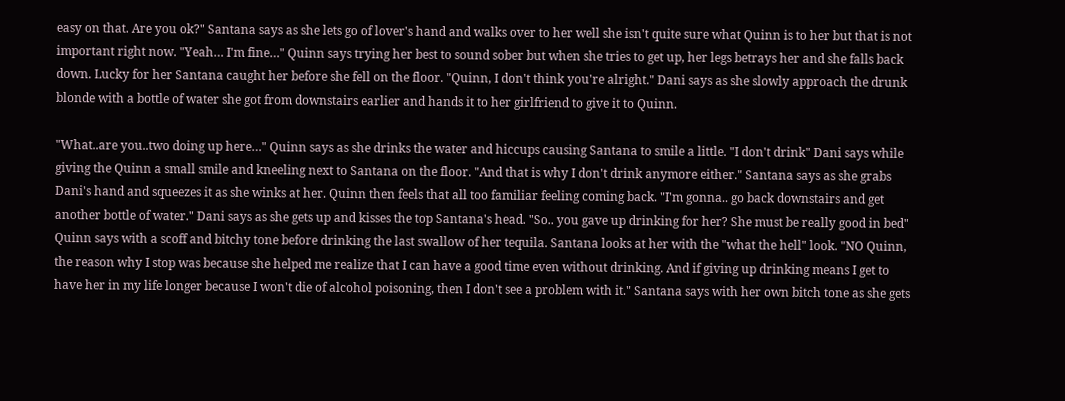easy on that. Are you ok?" Santana says as she lets go of lover's hand and walks over to her well she isn't quite sure what Quinn is to her but that is not important right now. "Yeah… I'm fine…" Quinn says trying her best to sound sober but when she tries to get up, her legs betrays her and she falls back down. Lucky for her Santana caught her before she fell on the floor. "Quinn, I don't think you're alright." Dani says as she slowly approach the drunk blonde with a bottle of water she got from downstairs earlier and hands it to her girlfriend to give it to Quinn.

"What..are you..two doing up here…" Quinn says as she drinks the water and hiccups causing Santana to smile a little. "I don't drink" Dani says while giving the Quinn a small smile and kneeling next to Santana on the floor. "And that is why I don't drink anymore either." Santana says as she grabs Dani's hand and squeezes it as she winks at her. Quinn then feels that all too familiar feeling coming back. "I'm gonna.. go back downstairs and get another bottle of water." Dani says as she gets up and kisses the top Santana's head. "So.. you gave up drinking for her? She must be really good in bed" Quinn says with a scoff and bitchy tone before drinking the last swallow of her tequila. Santana looks at her with the "what the hell" look. "NO Quinn, the reason why I stop was because she helped me realize that I can have a good time even without drinking. And if giving up drinking means I get to have her in my life longer because I won't die of alcohol poisoning, then I don't see a problem with it." Santana says with her own bitch tone as she gets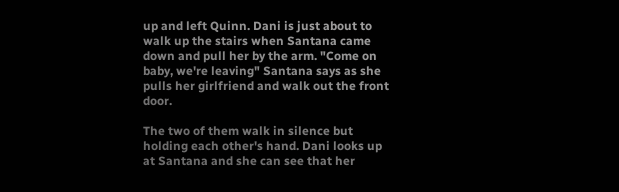up and left Quinn. Dani is just about to walk up the stairs when Santana came down and pull her by the arm. "Come on baby, we're leaving" Santana says as she pulls her girlfriend and walk out the front door.

The two of them walk in silence but holding each other's hand. Dani looks up at Santana and she can see that her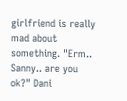girlfriend is really mad about something. "Erm.. Sanny.. are you ok?" Dani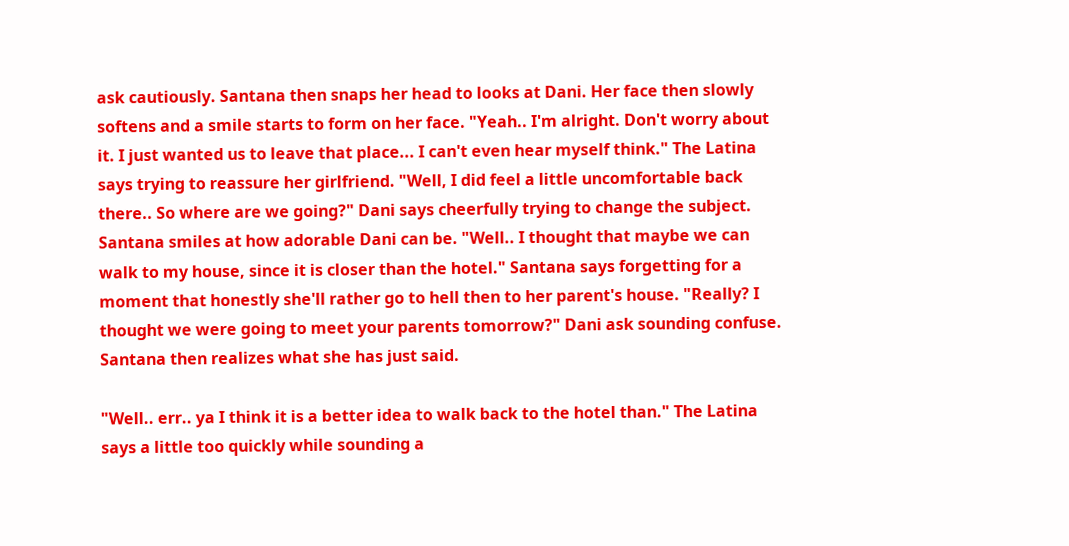ask cautiously. Santana then snaps her head to looks at Dani. Her face then slowly softens and a smile starts to form on her face. "Yeah.. I'm alright. Don't worry about it. I just wanted us to leave that place... I can't even hear myself think." The Latina says trying to reassure her girlfriend. "Well, I did feel a little uncomfortable back there.. So where are we going?" Dani says cheerfully trying to change the subject. Santana smiles at how adorable Dani can be. "Well.. I thought that maybe we can walk to my house, since it is closer than the hotel." Santana says forgetting for a moment that honestly she'll rather go to hell then to her parent's house. "Really? I thought we were going to meet your parents tomorrow?" Dani ask sounding confuse. Santana then realizes what she has just said.

"Well.. err.. ya I think it is a better idea to walk back to the hotel than." The Latina says a little too quickly while sounding a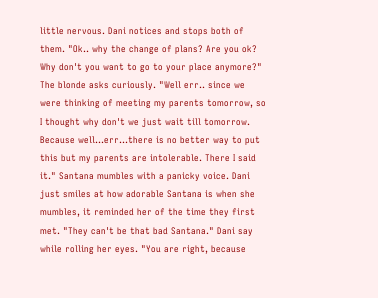little nervous. Dani notices and stops both of them. "Ok.. why the change of plans? Are you ok? Why don't you want to go to your place anymore?" The blonde asks curiously. "Well err.. since we were thinking of meeting my parents tomorrow, so I thought why don't we just wait till tomorrow. Because well...err...there is no better way to put this but my parents are intolerable. There I said it." Santana mumbles with a panicky voice. Dani just smiles at how adorable Santana is when she mumbles, it reminded her of the time they first met. "They can't be that bad Santana." Dani say while rolling her eyes. "You are right, because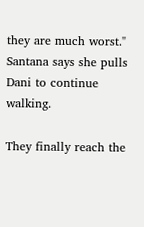they are much worst." Santana says she pulls Dani to continue walking.

They finally reach the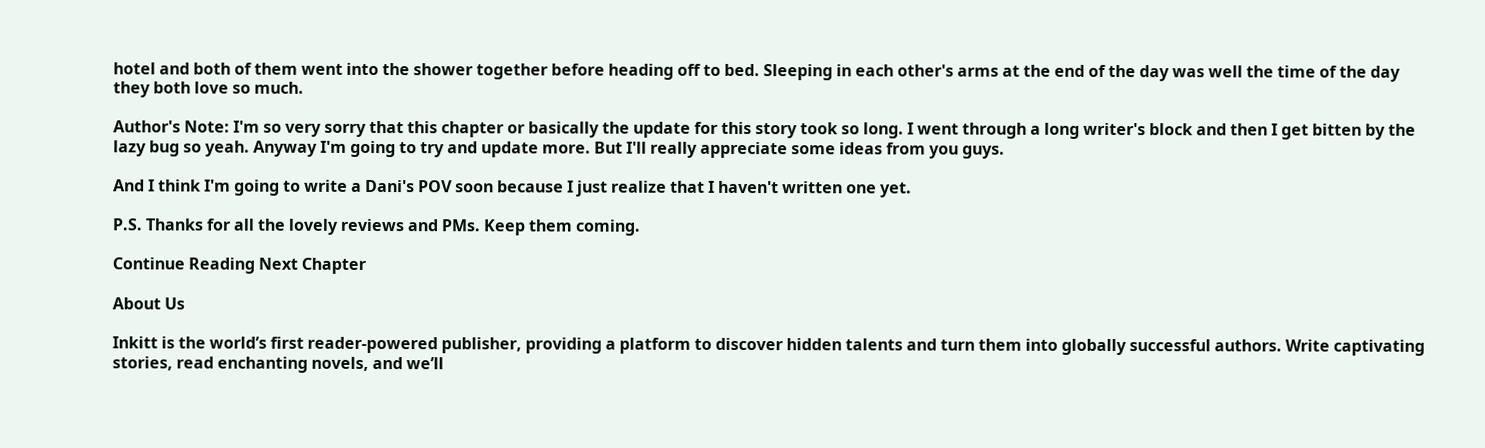hotel and both of them went into the shower together before heading off to bed. Sleeping in each other's arms at the end of the day was well the time of the day they both love so much.

Author's Note: I'm so very sorry that this chapter or basically the update for this story took so long. I went through a long writer's block and then I get bitten by the lazy bug so yeah. Anyway I'm going to try and update more. But I'll really appreciate some ideas from you guys.

And I think I'm going to write a Dani's POV soon because I just realize that I haven't written one yet.

P.S. Thanks for all the lovely reviews and PMs. Keep them coming.

Continue Reading Next Chapter

About Us

Inkitt is the world’s first reader-powered publisher, providing a platform to discover hidden talents and turn them into globally successful authors. Write captivating stories, read enchanting novels, and we’ll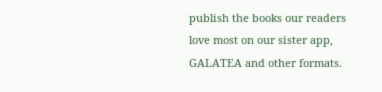publish the books our readers love most on our sister app, GALATEA and other formats.